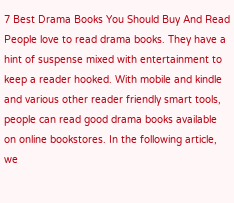7 Best Drama Books You Should Buy And Read
People love to read drama books. They have a hint of suspense mixed with entertainment to keep a reader hooked. With mobile and kindle and various other reader friendly smart tools, people can read good drama books available on online bookstores. In the following article, we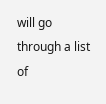will go through a list of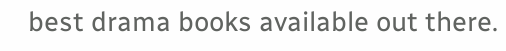best drama books available out there.